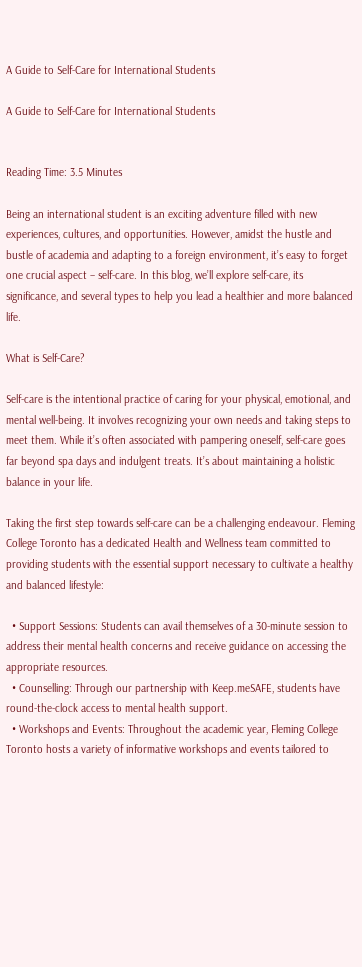A Guide to Self-Care for International Students

A Guide to Self-Care for International Students


Reading Time: 3.5 Minutes

Being an international student is an exciting adventure filled with new experiences, cultures, and opportunities. However, amidst the hustle and bustle of academia and adapting to a foreign environment, it’s easy to forget one crucial aspect – self-care. In this blog, we’ll explore self-care, its significance, and several types to help you lead a healthier and more balanced life.

What is Self-Care?

Self-care is the intentional practice of caring for your physical, emotional, and mental well-being. It involves recognizing your own needs and taking steps to meet them. While it’s often associated with pampering oneself, self-care goes far beyond spa days and indulgent treats. It’s about maintaining a holistic balance in your life.

Taking the first step towards self-care can be a challenging endeavour. Fleming College Toronto has a dedicated Health and Wellness team committed to providing students with the essential support necessary to cultivate a healthy and balanced lifestyle:

  • Support Sessions: Students can avail themselves of a 30-minute session to address their mental health concerns and receive guidance on accessing the appropriate resources.
  • Counselling: Through our partnership with Keep.meSAFE, students have round-the-clock access to mental health support.
  • Workshops and Events: Throughout the academic year, Fleming College Toronto hosts a variety of informative workshops and events tailored to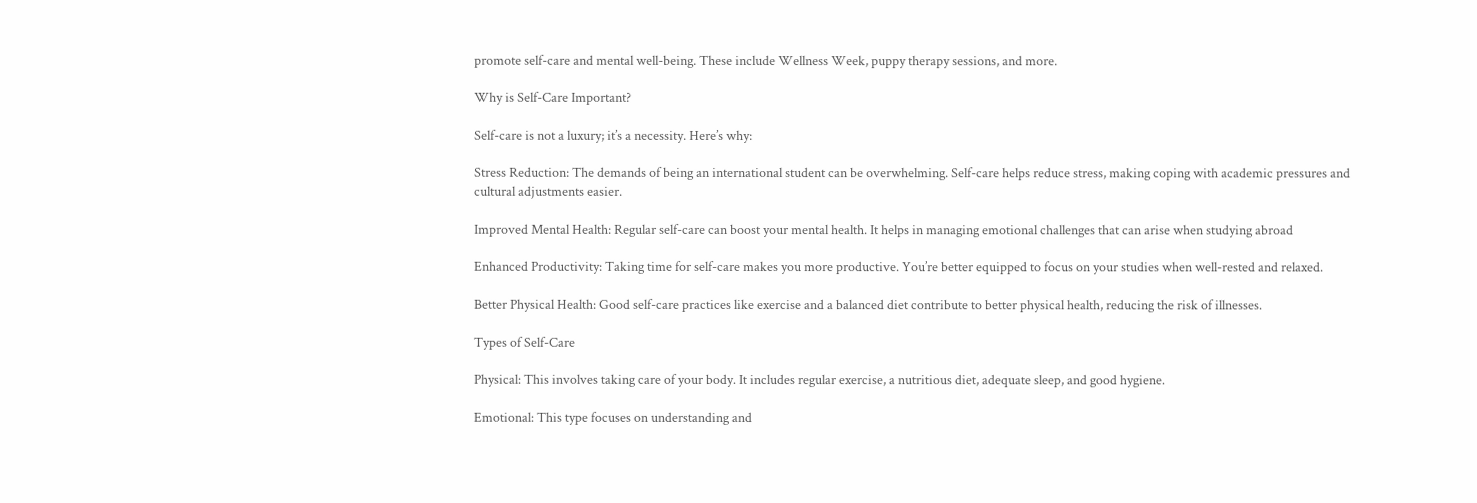promote self-care and mental well-being. These include Wellness Week, puppy therapy sessions, and more.

Why is Self-Care Important?

Self-care is not a luxury; it’s a necessity. Here’s why:

Stress Reduction: The demands of being an international student can be overwhelming. Self-care helps reduce stress, making coping with academic pressures and cultural adjustments easier.

Improved Mental Health: Regular self-care can boost your mental health. It helps in managing emotional challenges that can arise when studying abroad

Enhanced Productivity: Taking time for self-care makes you more productive. You’re better equipped to focus on your studies when well-rested and relaxed.

Better Physical Health: Good self-care practices like exercise and a balanced diet contribute to better physical health, reducing the risk of illnesses.

Types of Self-Care

Physical: This involves taking care of your body. It includes regular exercise, a nutritious diet, adequate sleep, and good hygiene.

Emotional: This type focuses on understanding and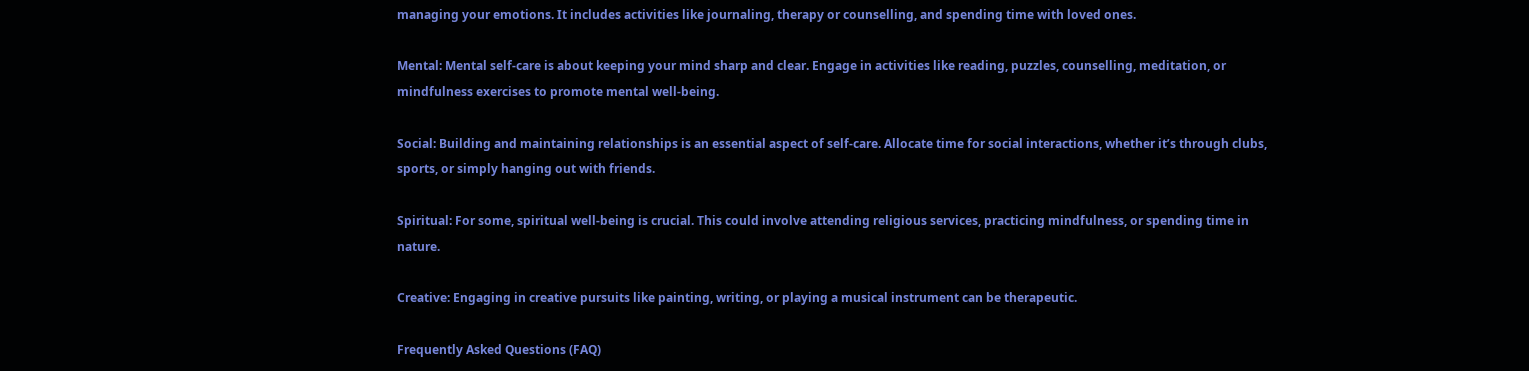managing your emotions. It includes activities like journaling, therapy or counselling, and spending time with loved ones.

Mental: Mental self-care is about keeping your mind sharp and clear. Engage in activities like reading, puzzles, counselling, meditation, or mindfulness exercises to promote mental well-being.

Social: Building and maintaining relationships is an essential aspect of self-care. Allocate time for social interactions, whether it’s through clubs, sports, or simply hanging out with friends.

Spiritual: For some, spiritual well-being is crucial. This could involve attending religious services, practicing mindfulness, or spending time in nature.

Creative: Engaging in creative pursuits like painting, writing, or playing a musical instrument can be therapeutic.

Frequently Asked Questions (FAQ)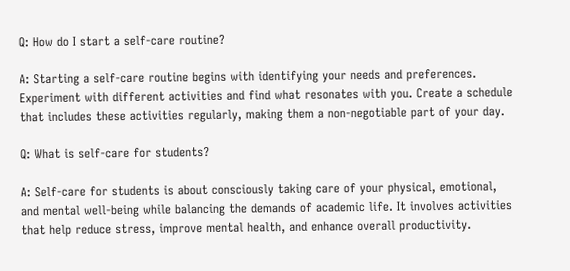Q: How do I start a self-care routine?

A: Starting a self-care routine begins with identifying your needs and preferences. Experiment with different activities and find what resonates with you. Create a schedule that includes these activities regularly, making them a non-negotiable part of your day.

Q: What is self-care for students?

A: Self-care for students is about consciously taking care of your physical, emotional, and mental well-being while balancing the demands of academic life. It involves activities that help reduce stress, improve mental health, and enhance overall productivity.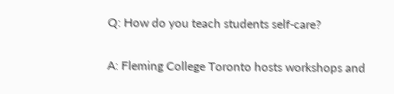Q: How do you teach students self-care?

A: Fleming College Toronto hosts workshops and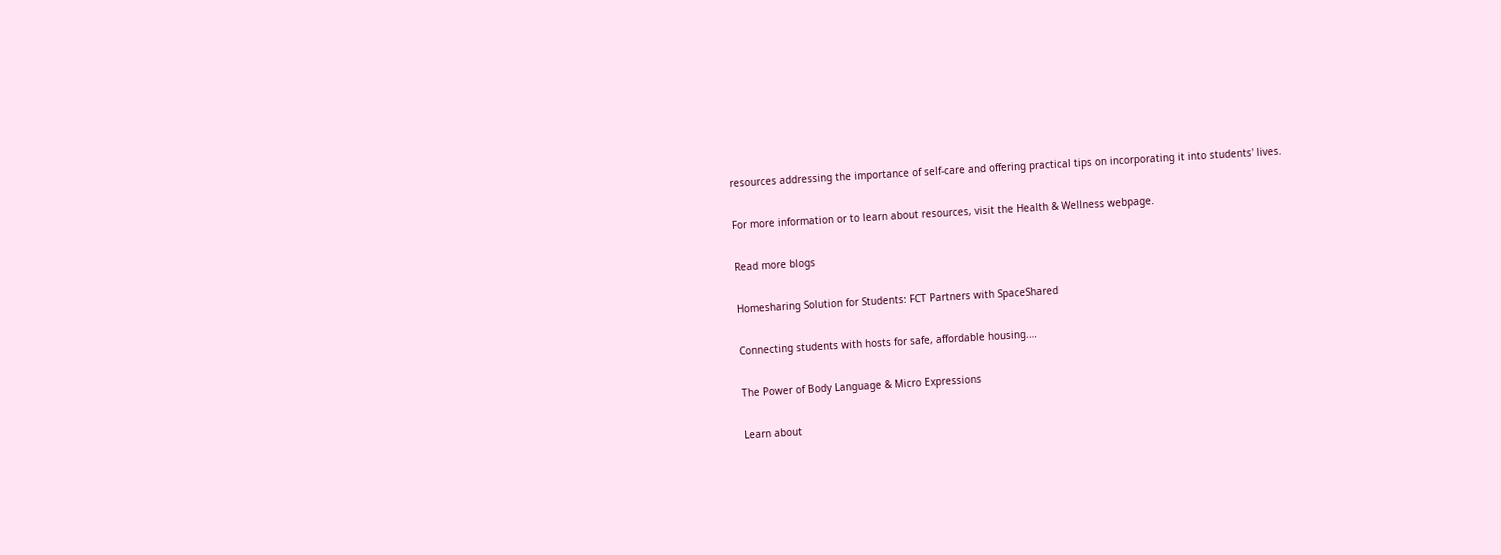resources addressing the importance of self-care and offering practical tips on incorporating it into students' lives.

For more information or to learn about resources, visit the Health & Wellness webpage.

Read more blogs

Homesharing Solution for Students: FCT Partners with SpaceShared

Connecting students with hosts for safe, affordable housing.…

The Power of Body Language & Micro Expressions

Learn about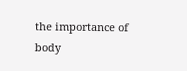the importance of body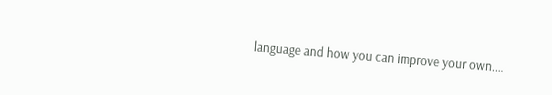language and how you can improve your own.…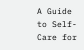A Guide to Self-Care for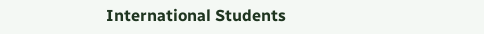International Students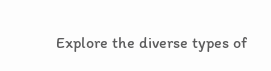Explore the diverse types of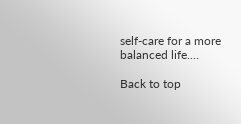self-care for a more balanced life.…

Back to top